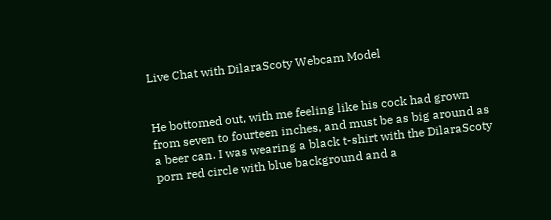Live Chat with DilaraScoty Webcam Model


He bottomed out, with me feeling like his cock had grown from seven to fourteen inches, and must be as big around as a beer can. I was wearing a black t-shirt with the DilaraScoty porn red circle with blue background and a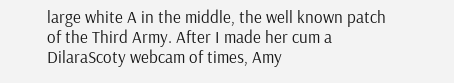large white A in the middle, the well known patch of the Third Army. After I made her cum a DilaraScoty webcam of times, Amy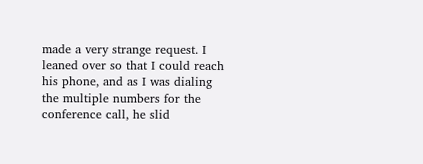made a very strange request. I leaned over so that I could reach his phone, and as I was dialing the multiple numbers for the conference call, he slid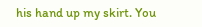his hand up my skirt. You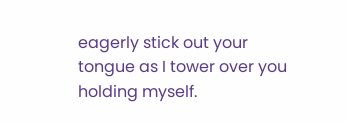eagerly stick out your tongue as I tower over you holding myself.